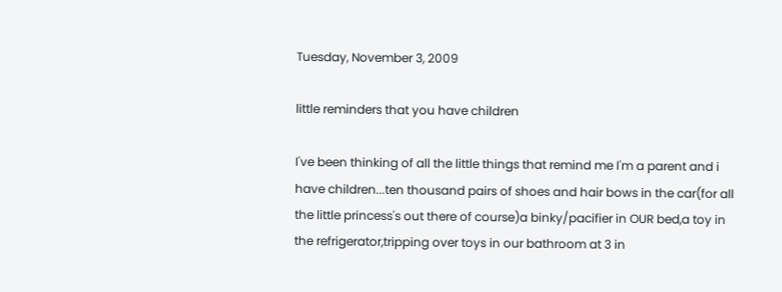Tuesday, November 3, 2009

little reminders that you have children

I've been thinking of all the little things that remind me I'm a parent and i have children...ten thousand pairs of shoes and hair bows in the car(for all the little princess's out there of course)a binky/pacifier in OUR bed,a toy in the refrigerator,tripping over toys in our bathroom at 3 in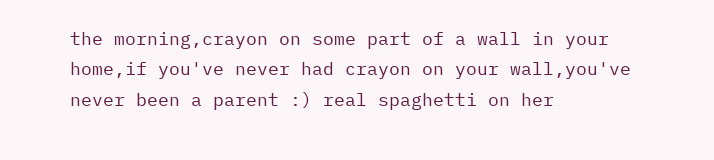the morning,crayon on some part of a wall in your home,if you've never had crayon on your wall,you've never been a parent :) real spaghetti on her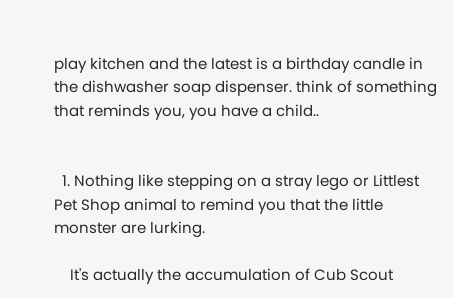play kitchen and the latest is a birthday candle in the dishwasher soap dispenser. think of something that reminds you, you have a child..


  1. Nothing like stepping on a stray lego or Littlest Pet Shop animal to remind you that the little monster are lurking.

    It's actually the accumulation of Cub Scout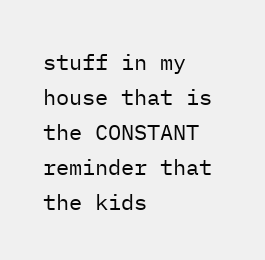stuff in my house that is the CONSTANT reminder that the kids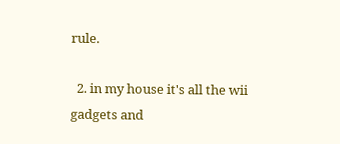rule.

  2. in my house it's all the wii gadgets and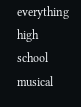everything high school musical